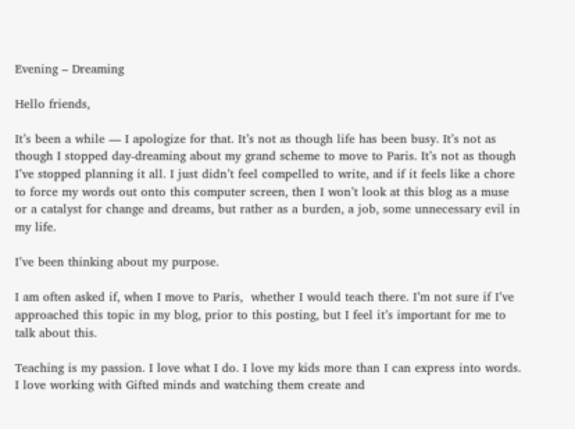Evening – Dreaming

Hello friends,

It’s been a while — I apologize for that. It’s not as though life has been busy. It’s not as though I stopped day-dreaming about my grand scheme to move to Paris. It’s not as though I’ve stopped planning it all. I just didn’t feel compelled to write, and if it feels like a chore to force my words out onto this computer screen, then I won’t look at this blog as a muse or a catalyst for change and dreams, but rather as a burden, a job, some unnecessary evil in my life.

I’ve been thinking about my purpose.

I am often asked if, when I move to Paris,  whether I would teach there. I’m not sure if I’ve approached this topic in my blog, prior to this posting, but I feel it’s important for me to talk about this.

Teaching is my passion. I love what I do. I love my kids more than I can express into words. I love working with Gifted minds and watching them create and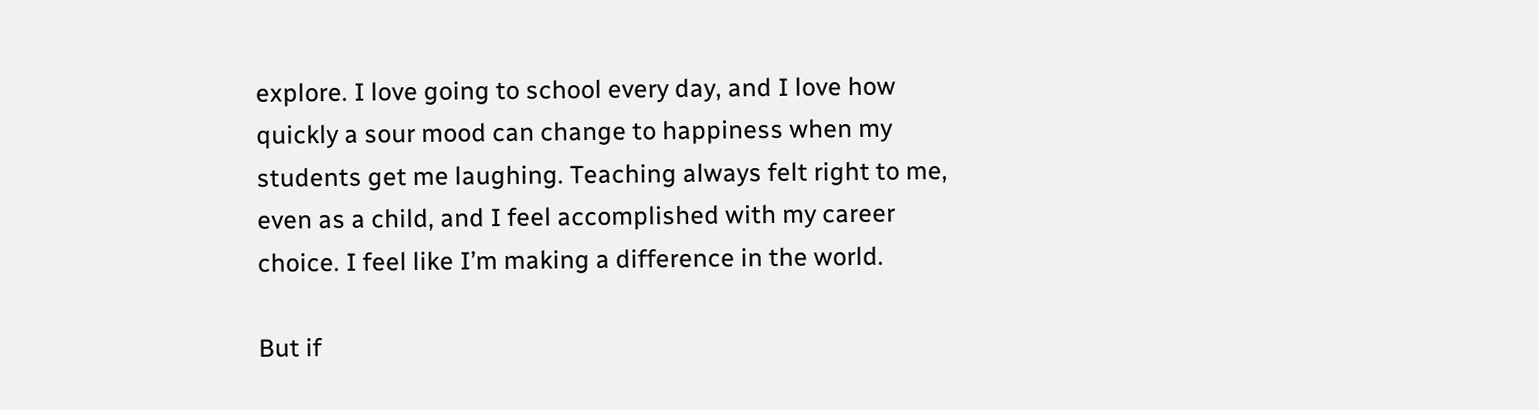explore. I love going to school every day, and I love how quickly a sour mood can change to happiness when my students get me laughing. Teaching always felt right to me, even as a child, and I feel accomplished with my career choice. I feel like I’m making a difference in the world.

But if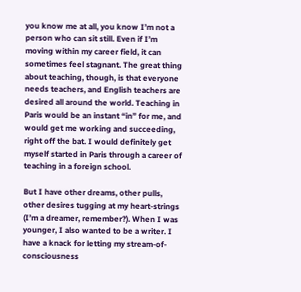you know me at all, you know I’m not a person who can sit still. Even if I’m moving within my career field, it can sometimes feel stagnant. The great thing about teaching, though, is that everyone needs teachers, and English teachers are desired all around the world. Teaching in Paris would be an instant “in” for me, and would get me working and succeeding, right off the bat. I would definitely get myself started in Paris through a career of teaching in a foreign school.

But I have other dreams, other pulls, other desires tugging at my heart-strings (I’m a dreamer, remember?). When I was younger, I also wanted to be a writer. I have a knack for letting my stream-of-consciousness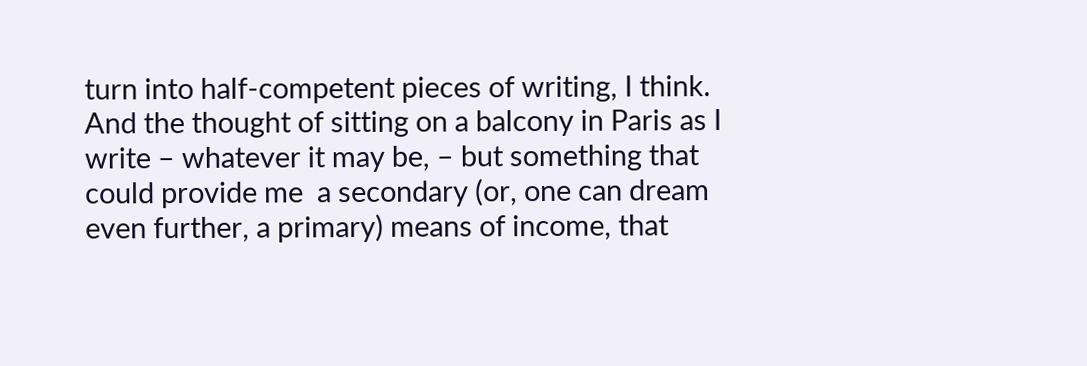turn into half-competent pieces of writing, I think. And the thought of sitting on a balcony in Paris as I write – whatever it may be, – but something that could provide me  a secondary (or, one can dream even further, a primary) means of income, that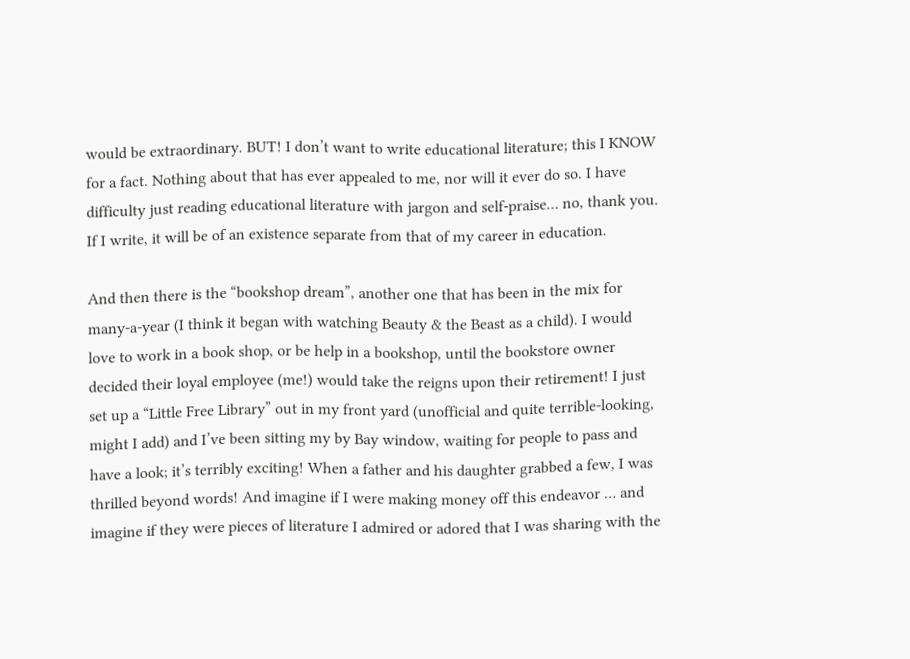would be extraordinary. BUT! I don’t want to write educational literature; this I KNOW for a fact. Nothing about that has ever appealed to me, nor will it ever do so. I have difficulty just reading educational literature with jargon and self-praise… no, thank you. If I write, it will be of an existence separate from that of my career in education.

And then there is the “bookshop dream”, another one that has been in the mix for many-a-year (I think it began with watching Beauty & the Beast as a child). I would love to work in a book shop, or be help in a bookshop, until the bookstore owner decided their loyal employee (me!) would take the reigns upon their retirement! I just set up a “Little Free Library” out in my front yard (unofficial and quite terrible-looking, might I add) and I’ve been sitting my by Bay window, waiting for people to pass and have a look; it’s terribly exciting! When a father and his daughter grabbed a few, I was thrilled beyond words! And imagine if I were making money off this endeavor … and imagine if they were pieces of literature I admired or adored that I was sharing with the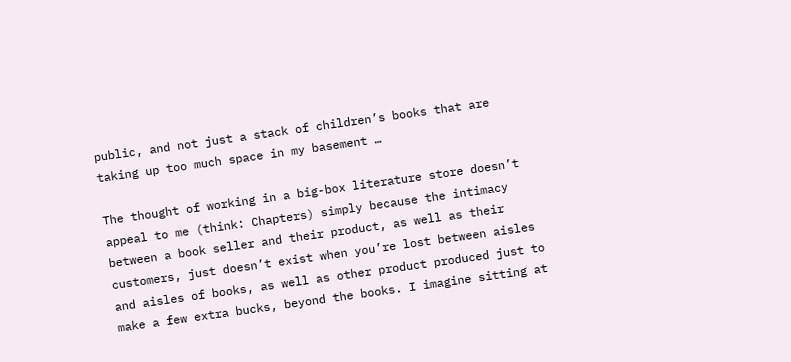public, and not just a stack of children’s books that are taking up too much space in my basement …

The thought of working in a big-box literature store doesn’t appeal to me (think: Chapters) simply because the intimacy between a book seller and their product, as well as their customers, just doesn’t exist when you’re lost between aisles and aisles of books, as well as other product produced just to make a few extra bucks, beyond the books. I imagine sitting at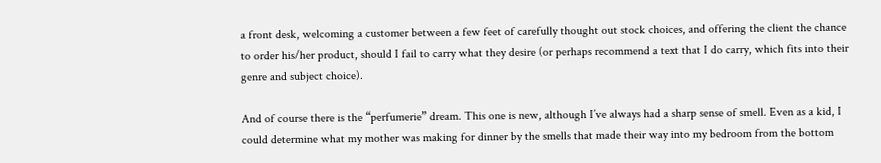a front desk, welcoming a customer between a few feet of carefully thought out stock choices, and offering the client the chance to order his/her product, should I fail to carry what they desire (or perhaps recommend a text that I do carry, which fits into their genre and subject choice).

And of course there is the “perfumerie” dream. This one is new, although I’ve always had a sharp sense of smell. Even as a kid, I could determine what my mother was making for dinner by the smells that made their way into my bedroom from the bottom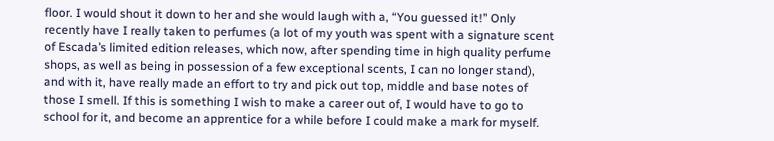floor. I would shout it down to her and she would laugh with a, “You guessed it!” Only recently have I really taken to perfumes (a lot of my youth was spent with a signature scent of Escada’s limited edition releases, which now, after spending time in high quality perfume shops, as well as being in possession of a few exceptional scents, I can no longer stand), and with it, have really made an effort to try and pick out top, middle and base notes of those I smell. If this is something I wish to make a career out of, I would have to go to school for it, and become an apprentice for a while before I could make a mark for myself.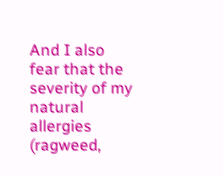And I also fear that the severity of my natural allergies (ragweed,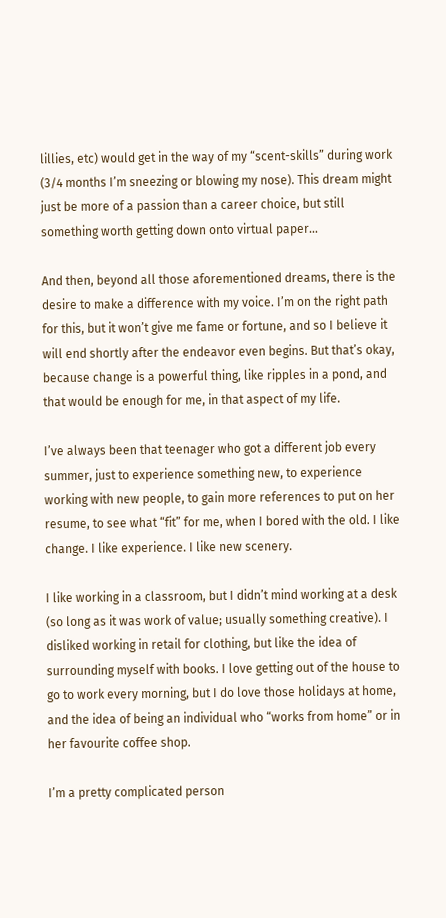lillies, etc) would get in the way of my “scent-skills” during work (3/4 months I’m sneezing or blowing my nose). This dream might just be more of a passion than a career choice, but still something worth getting down onto virtual paper…

And then, beyond all those aforementioned dreams, there is the desire to make a difference with my voice. I’m on the right path for this, but it won’t give me fame or fortune, and so I believe it will end shortly after the endeavor even begins. But that’s okay, because change is a powerful thing, like ripples in a pond, and that would be enough for me, in that aspect of my life.

I’ve always been that teenager who got a different job every summer, just to experience something new, to experience working with new people, to gain more references to put on her resume, to see what “fit” for me, when I bored with the old. I like change. I like experience. I like new scenery.

I like working in a classroom, but I didn’t mind working at a desk (so long as it was work of value; usually something creative). I disliked working in retail for clothing, but like the idea of surrounding myself with books. I love getting out of the house to go to work every morning, but I do love those holidays at home, and the idea of being an individual who “works from home” or in her favourite coffee shop.

I’m a pretty complicated person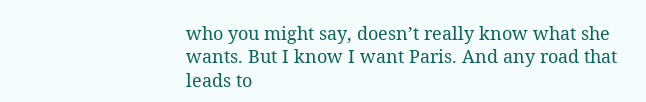who you might say, doesn’t really know what she wants. But I know I want Paris. And any road that leads to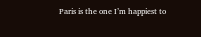Paris is the one I’m happiest to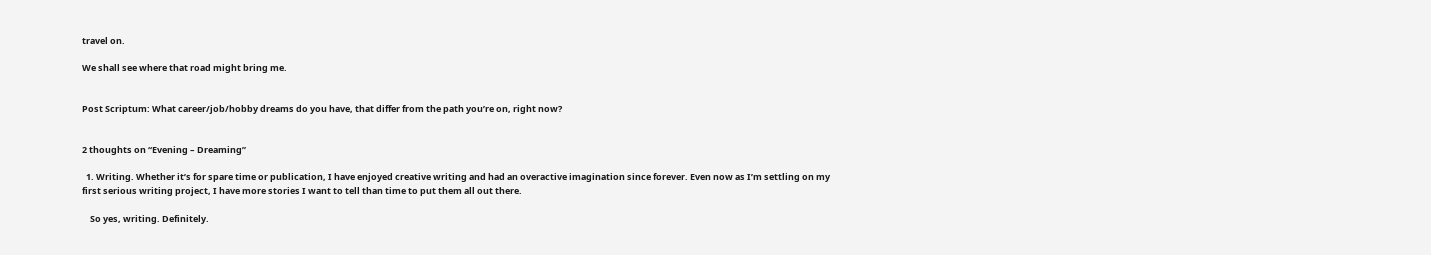travel on.

We shall see where that road might bring me.


Post Scriptum: What career/job/hobby dreams do you have, that differ from the path you’re on, right now?


2 thoughts on “Evening – Dreaming”

  1. Writing. Whether it’s for spare time or publication, I have enjoyed creative writing and had an overactive imagination since forever. Even now as I’m settling on my first serious writing project, I have more stories I want to tell than time to put them all out there.

    So yes, writing. Definitely.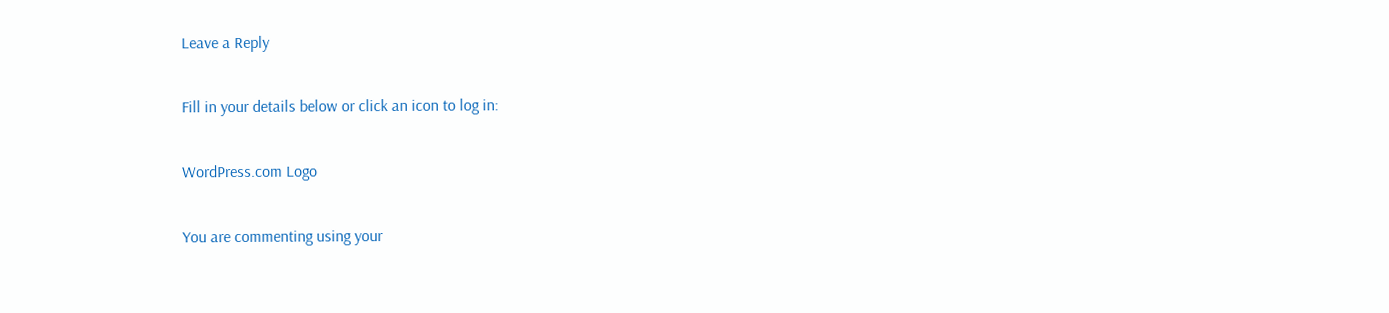Leave a Reply

Fill in your details below or click an icon to log in:

WordPress.com Logo

You are commenting using your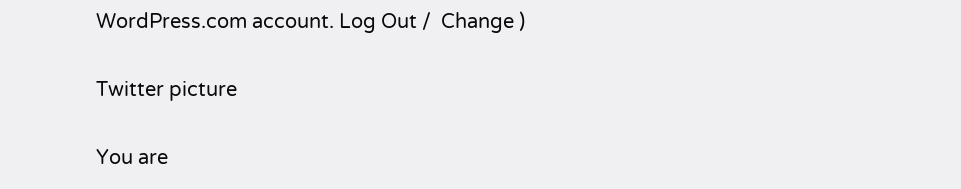WordPress.com account. Log Out /  Change )

Twitter picture

You are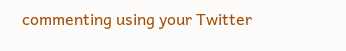commenting using your Twitter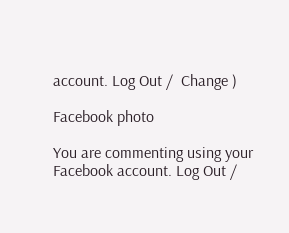account. Log Out /  Change )

Facebook photo

You are commenting using your Facebook account. Log Out /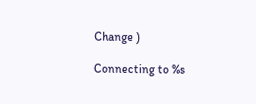Change )

Connecting to %s